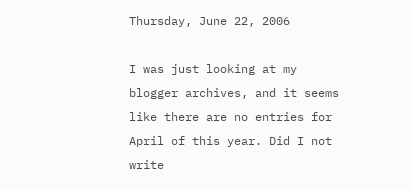Thursday, June 22, 2006

I was just looking at my blogger archives, and it seems like there are no entries for April of this year. Did I not write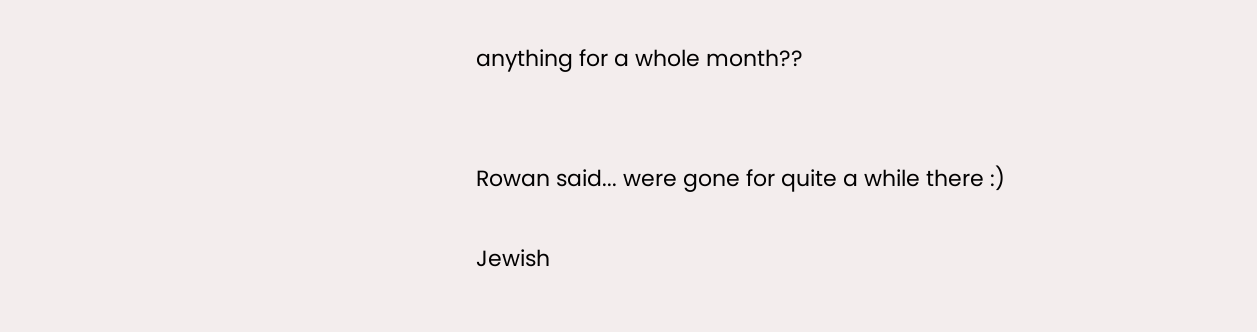anything for a whole month??


Rowan said... were gone for quite a while there :)

Jewish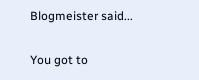Blogmeister said...

You got to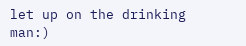let up on the drinking man:)